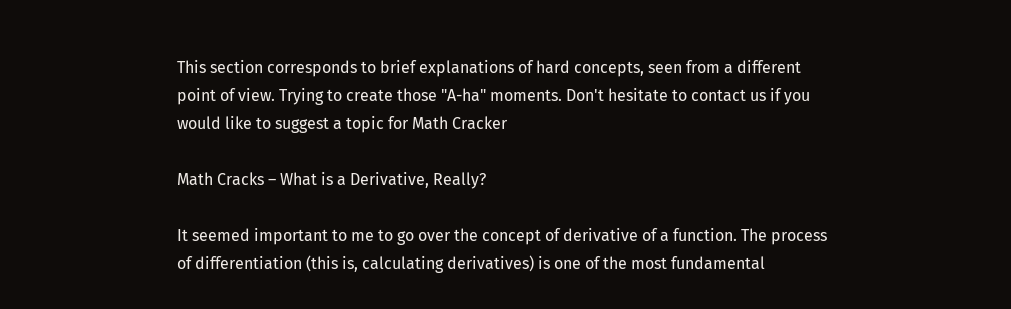This section corresponds to brief explanations of hard concepts, seen from a different point of view. Trying to create those "A-ha" moments. Don't hesitate to contact us if you would like to suggest a topic for Math Cracker

Math Cracks – What is a Derivative, Really?

It seemed important to me to go over the concept of derivative of a function. The process of differentiation (this is, calculating derivatives) is one of the most fundamental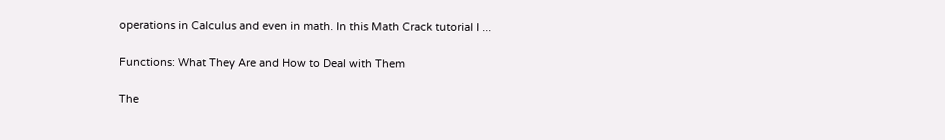operations in Calculus and even in math. In this Math Crack tutorial I ...

Functions: What They Are and How to Deal with Them

The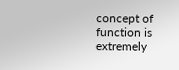concept of function is extremely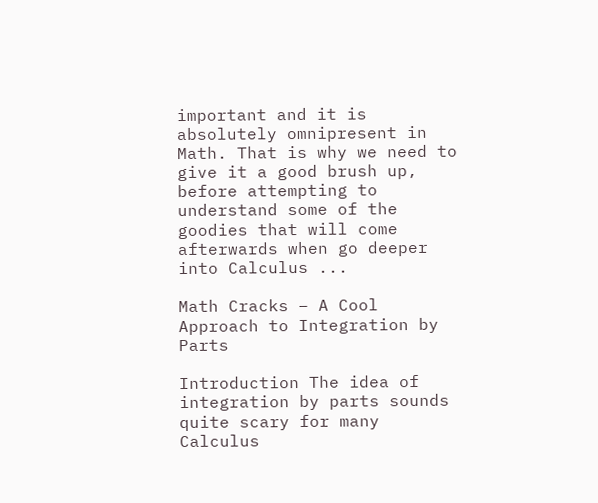important and it is absolutely omnipresent in Math. That is why we need to give it a good brush up, before attempting to understand some of the goodies that will come afterwards when go deeper into Calculus ...

Math Cracks – A Cool Approach to Integration by Parts

Introduction The idea of integration by parts sounds quite scary for many Calculus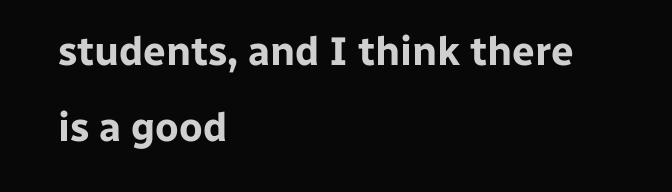students, and I think there is a good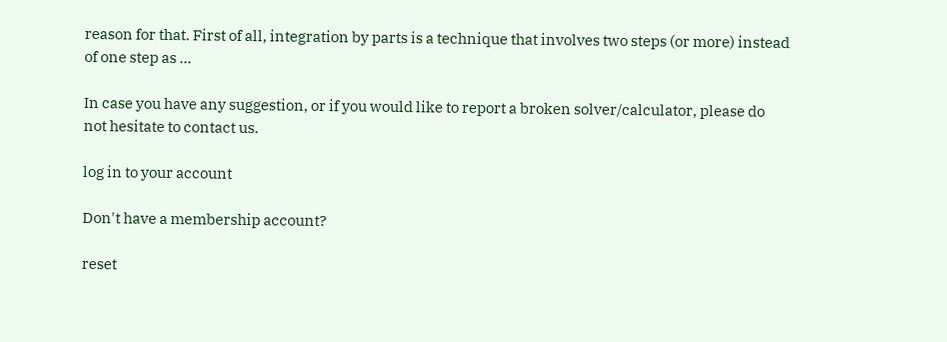reason for that. First of all, integration by parts is a technique that involves two steps (or more) instead of one step as ...

In case you have any suggestion, or if you would like to report a broken solver/calculator, please do not hesitate to contact us.

log in to your account

Don't have a membership account?

reset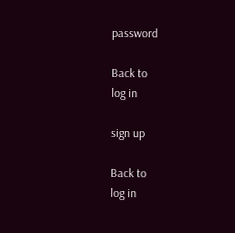password

Back to
log in

sign up

Back to
log in